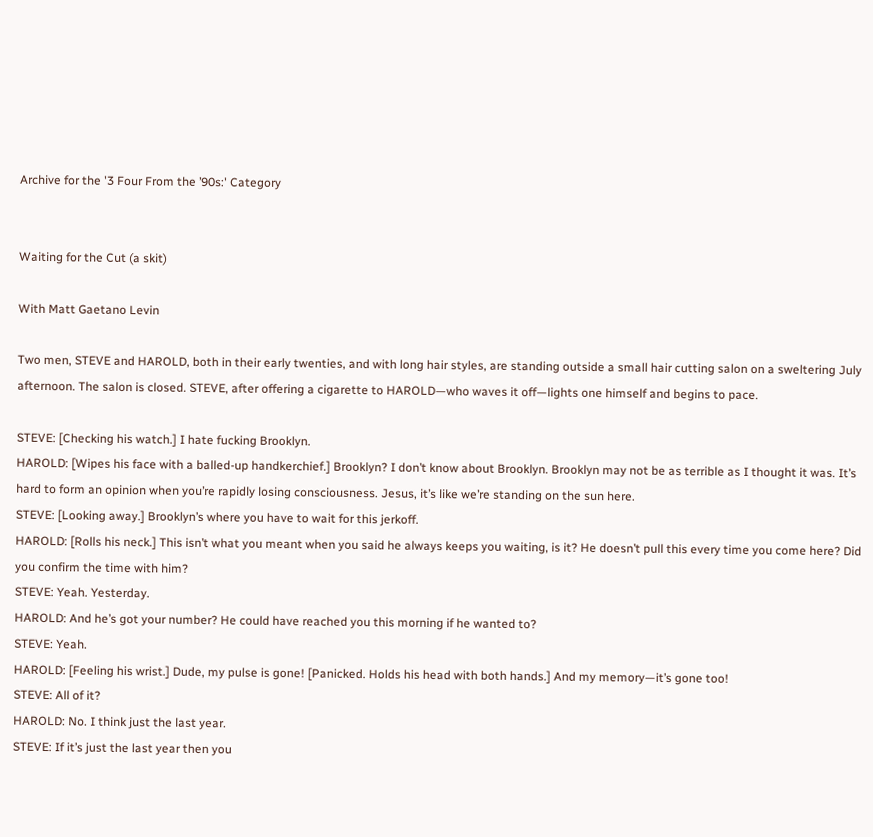Archive for the '3 Four From the ’90s:' Category


Waiting for the Cut (a skit)

With Matt Gaetano Levin

Two men, STEVE and HAROLD, both in their early twenties, and with long hair styles, are standing outside a small hair cutting salon on a sweltering July afternoon. The salon is closed. STEVE, after offering a cigarette to HAROLD—who waves it off—lights one himself and begins to pace.

STEVE: [Checking his watch.] I hate fucking Brooklyn.
HAROLD: [Wipes his face with a balled-up handkerchief.] Brooklyn? I don’t know about Brooklyn. Brooklyn may not be as terrible as I thought it was. It’s hard to form an opinion when you’re rapidly losing consciousness. Jesus, it’s like we’re standing on the sun here.
STEVE: [Looking away.] Brooklyn’s where you have to wait for this jerkoff.
HAROLD: [Rolls his neck.] This isn’t what you meant when you said he always keeps you waiting, is it? He doesn’t pull this every time you come here? Did you confirm the time with him?
STEVE: Yeah. Yesterday.
HAROLD: And he’s got your number? He could have reached you this morning if he wanted to?
STEVE: Yeah.
HAROLD: [Feeling his wrist.] Dude, my pulse is gone! [Panicked. Holds his head with both hands.] And my memory—it’s gone too!
STEVE: All of it?
HAROLD: No. I think just the last year.
STEVE: If it’s just the last year then you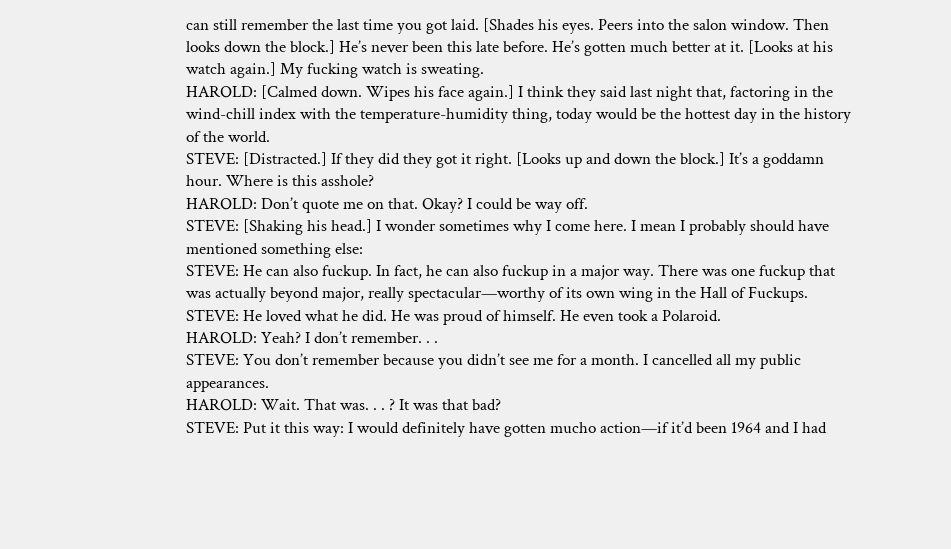can still remember the last time you got laid. [Shades his eyes. Peers into the salon window. Then looks down the block.] He’s never been this late before. He’s gotten much better at it. [Looks at his watch again.] My fucking watch is sweating.
HAROLD: [Calmed down. Wipes his face again.] I think they said last night that, factoring in the wind-chill index with the temperature-humidity thing, today would be the hottest day in the history of the world.
STEVE: [Distracted.] If they did they got it right. [Looks up and down the block.] It’s a goddamn hour. Where is this asshole?
HAROLD: Don’t quote me on that. Okay? I could be way off.
STEVE: [Shaking his head.] I wonder sometimes why I come here. I mean I probably should have mentioned something else:
STEVE: He can also fuckup. In fact, he can also fuckup in a major way. There was one fuckup that was actually beyond major, really spectacular—worthy of its own wing in the Hall of Fuckups.
STEVE: He loved what he did. He was proud of himself. He even took a Polaroid.
HAROLD: Yeah? I don’t remember. . .
STEVE: You don’t remember because you didn’t see me for a month. I cancelled all my public appearances.
HAROLD: Wait. That was. . . ? It was that bad?
STEVE: Put it this way: I would definitely have gotten mucho action—if it’d been 1964 and I had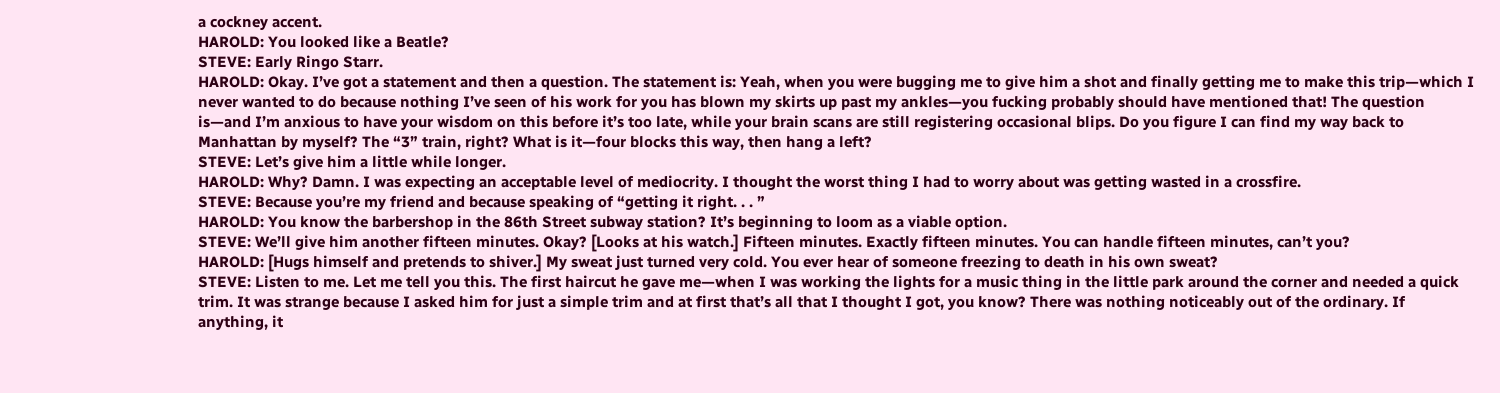a cockney accent.
HAROLD: You looked like a Beatle?
STEVE: Early Ringo Starr.
HAROLD: Okay. I’ve got a statement and then a question. The statement is: Yeah, when you were bugging me to give him a shot and finally getting me to make this trip—which I never wanted to do because nothing I’ve seen of his work for you has blown my skirts up past my ankles—you fucking probably should have mentioned that! The question is—and I’m anxious to have your wisdom on this before it’s too late, while your brain scans are still registering occasional blips. Do you figure I can find my way back to Manhattan by myself? The “3” train, right? What is it—four blocks this way, then hang a left?
STEVE: Let’s give him a little while longer.
HAROLD: Why? Damn. I was expecting an acceptable level of mediocrity. I thought the worst thing I had to worry about was getting wasted in a crossfire.
STEVE: Because you’re my friend and because speaking of “getting it right. . . ”
HAROLD: You know the barbershop in the 86th Street subway station? It’s beginning to loom as a viable option.
STEVE: We’ll give him another fifteen minutes. Okay? [Looks at his watch.] Fifteen minutes. Exactly fifteen minutes. You can handle fifteen minutes, can’t you?
HAROLD: [Hugs himself and pretends to shiver.] My sweat just turned very cold. You ever hear of someone freezing to death in his own sweat?
STEVE: Listen to me. Let me tell you this. The first haircut he gave me—when I was working the lights for a music thing in the little park around the corner and needed a quick trim. It was strange because I asked him for just a simple trim and at first that’s all that I thought I got, you know? There was nothing noticeably out of the ordinary. If anything, it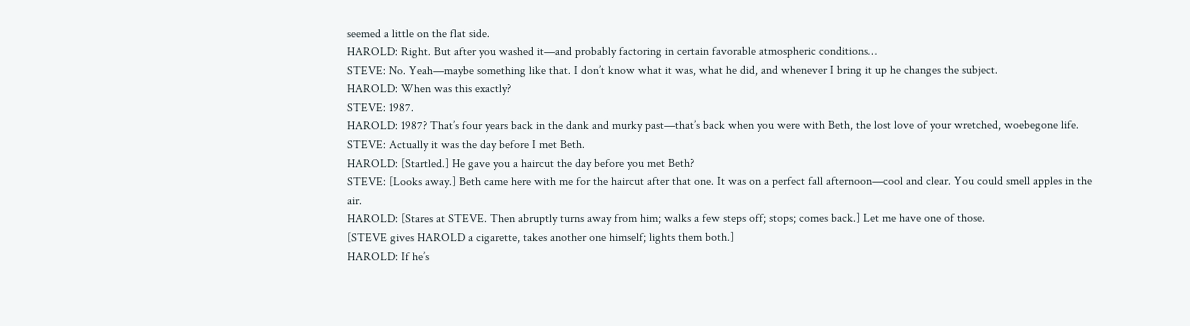seemed a little on the flat side.
HAROLD: Right. But after you washed it—and probably factoring in certain favorable atmospheric conditions…
STEVE: No. Yeah—maybe something like that. I don’t know what it was, what he did, and whenever I bring it up he changes the subject.
HAROLD: When was this exactly?
STEVE: 1987.
HAROLD: 1987? That’s four years back in the dank and murky past—that’s back when you were with Beth, the lost love of your wretched, woebegone life.
STEVE: Actually it was the day before I met Beth.
HAROLD: [Startled.] He gave you a haircut the day before you met Beth?
STEVE: [Looks away.] Beth came here with me for the haircut after that one. It was on a perfect fall afternoon—cool and clear. You could smell apples in the air.
HAROLD: [Stares at STEVE. Then abruptly turns away from him; walks a few steps off; stops; comes back.] Let me have one of those.
[STEVE gives HAROLD a cigarette, takes another one himself; lights them both.]
HAROLD: If he’s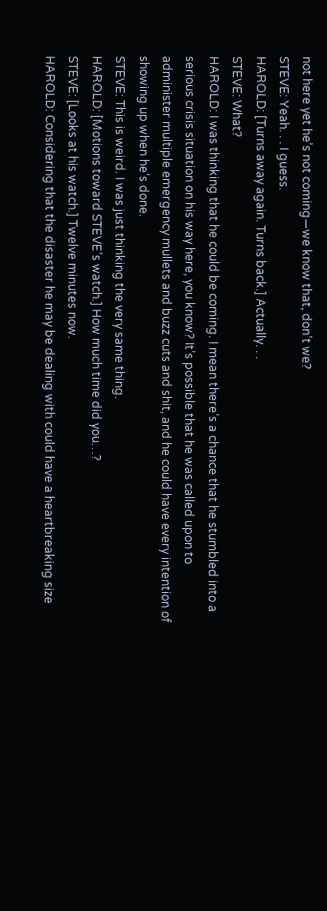not here yet he’s not coming—we know that, don’t we?
STEVE: Yeah. . . I guess.
HAROLD: [Turns away again. Turns back.] Actually. . .
STEVE: What?
HAROLD: I was thinking that he could be coming. I mean there’s a chance that he stumbled into a serious crisis situation on his way here, you know? It’s possible that he was called upon to administer multiple emergency mullets and buzz cuts and shit, and he could have every intention of showing up when he’s done.
STEVE: This is weird. I was just thinking the very same thing.
HAROLD: [Motions toward STEVE’s watch.] How much time did you…?
STEVE: [Looks at his watch.] Twelve minutes now.
HAROLD: Considering that the disaster he may be dealing with could have a heartbreaking size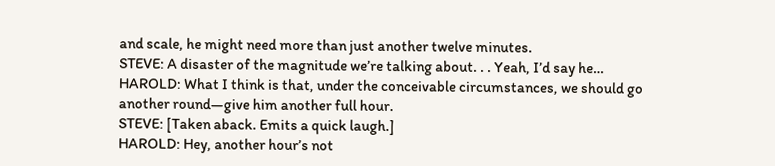and scale, he might need more than just another twelve minutes.
STEVE: A disaster of the magnitude we’re talking about. . . Yeah, I’d say he…
HAROLD: What I think is that, under the conceivable circumstances, we should go another round—give him another full hour.
STEVE: [Taken aback. Emits a quick laugh.]
HAROLD: Hey, another hour’s not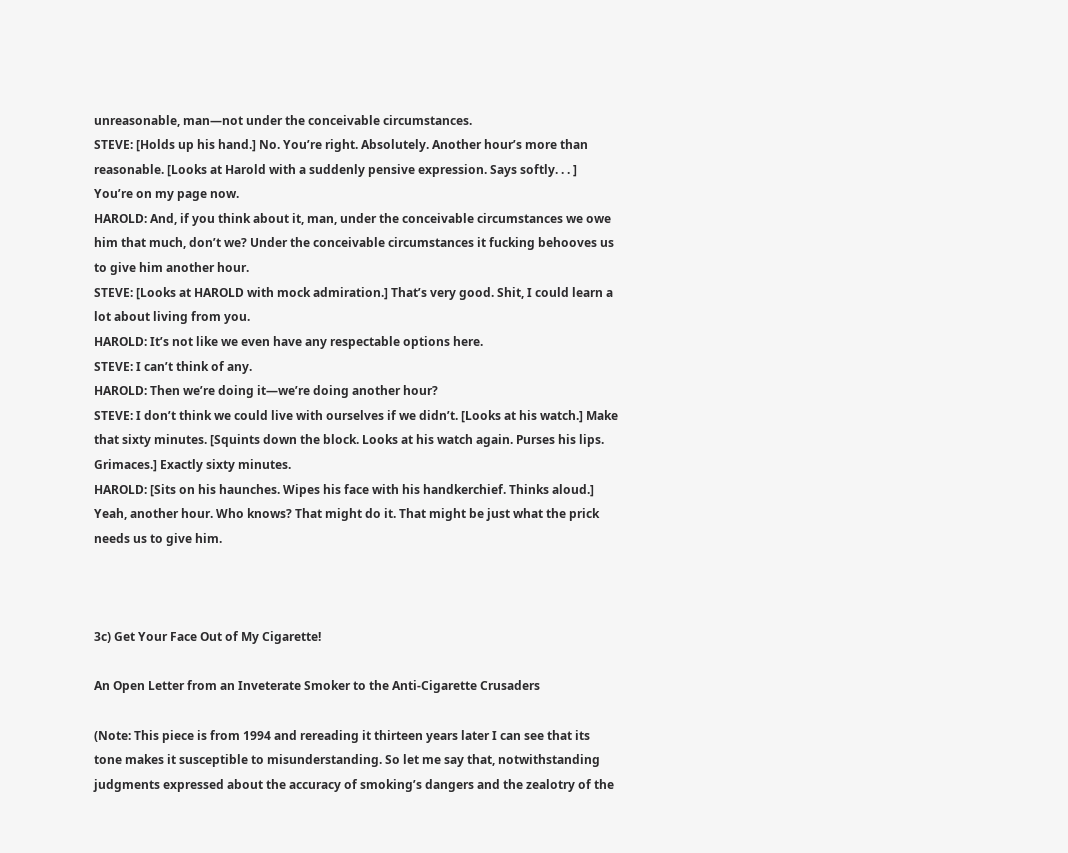unreasonable, man—not under the conceivable circumstances.
STEVE: [Holds up his hand.] No. You’re right. Absolutely. Another hour’s more than reasonable. [Looks at Harold with a suddenly pensive expression. Says softly. . . ] You’re on my page now.
HAROLD: And, if you think about it, man, under the conceivable circumstances we owe him that much, don’t we? Under the conceivable circumstances it fucking behooves us to give him another hour.
STEVE: [Looks at HAROLD with mock admiration.] That’s very good. Shit, I could learn a lot about living from you.
HAROLD: It’s not like we even have any respectable options here.
STEVE: I can’t think of any.
HAROLD: Then we’re doing it—we’re doing another hour?
STEVE: I don’t think we could live with ourselves if we didn’t. [Looks at his watch.] Make that sixty minutes. [Squints down the block. Looks at his watch again. Purses his lips. Grimaces.] Exactly sixty minutes.
HAROLD: [Sits on his haunches. Wipes his face with his handkerchief. Thinks aloud.] Yeah, another hour. Who knows? That might do it. That might be just what the prick needs us to give him.



3c) Get Your Face Out of My Cigarette!

An Open Letter from an Inveterate Smoker to the Anti-Cigarette Crusaders

(Note: This piece is from 1994 and rereading it thirteen years later I can see that its tone makes it susceptible to misunderstanding. So let me say that, notwithstanding judgments expressed about the accuracy of smoking’s dangers and the zealotry of the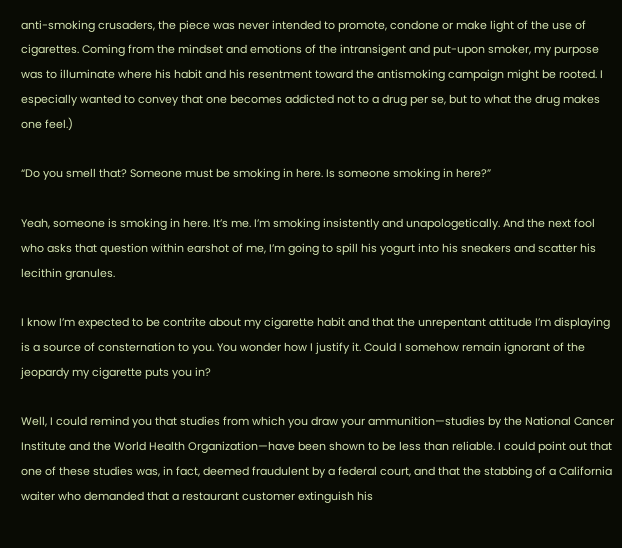anti-smoking crusaders, the piece was never intended to promote, condone or make light of the use of cigarettes. Coming from the mindset and emotions of the intransigent and put-upon smoker, my purpose was to illuminate where his habit and his resentment toward the antismoking campaign might be rooted. I especially wanted to convey that one becomes addicted not to a drug per se, but to what the drug makes one feel.)

“Do you smell that? Someone must be smoking in here. Is someone smoking in here?”

Yeah, someone is smoking in here. It’s me. I’m smoking insistently and unapologetically. And the next fool who asks that question within earshot of me, I’m going to spill his yogurt into his sneakers and scatter his lecithin granules.

I know I’m expected to be contrite about my cigarette habit and that the unrepentant attitude I’m displaying is a source of consternation to you. You wonder how I justify it. Could I somehow remain ignorant of the jeopardy my cigarette puts you in?

Well, I could remind you that studies from which you draw your ammunition—studies by the National Cancer Institute and the World Health Organization—have been shown to be less than reliable. I could point out that one of these studies was, in fact, deemed fraudulent by a federal court, and that the stabbing of a California waiter who demanded that a restaurant customer extinguish his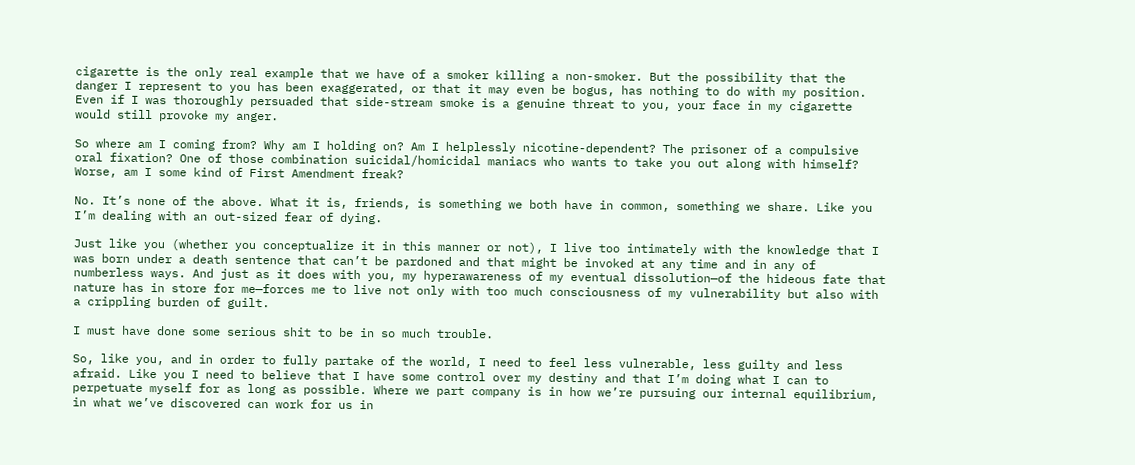cigarette is the only real example that we have of a smoker killing a non-smoker. But the possibility that the danger I represent to you has been exaggerated, or that it may even be bogus, has nothing to do with my position. Even if I was thoroughly persuaded that side-stream smoke is a genuine threat to you, your face in my cigarette would still provoke my anger.

So where am I coming from? Why am I holding on? Am I helplessly nicotine-dependent? The prisoner of a compulsive oral fixation? One of those combination suicidal/homicidal maniacs who wants to take you out along with himself? Worse, am I some kind of First Amendment freak?

No. It’s none of the above. What it is, friends, is something we both have in common, something we share. Like you I’m dealing with an out-sized fear of dying.

Just like you (whether you conceptualize it in this manner or not), I live too intimately with the knowledge that I was born under a death sentence that can’t be pardoned and that might be invoked at any time and in any of numberless ways. And just as it does with you, my hyperawareness of my eventual dissolution—of the hideous fate that nature has in store for me—forces me to live not only with too much consciousness of my vulnerability but also with a crippling burden of guilt.

I must have done some serious shit to be in so much trouble.

So, like you, and in order to fully partake of the world, I need to feel less vulnerable, less guilty and less afraid. Like you I need to believe that I have some control over my destiny and that I’m doing what I can to perpetuate myself for as long as possible. Where we part company is in how we’re pursuing our internal equilibrium, in what we’ve discovered can work for us in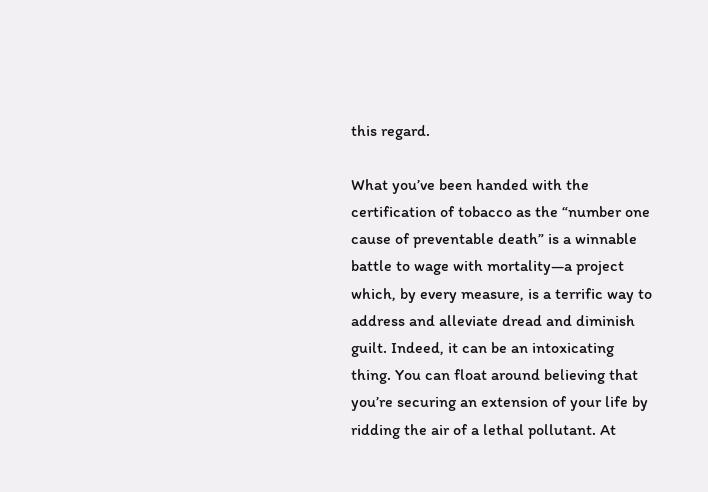this regard.

What you’ve been handed with the certification of tobacco as the “number one cause of preventable death” is a winnable battle to wage with mortality—a project which, by every measure, is a terrific way to address and alleviate dread and diminish guilt. Indeed, it can be an intoxicating thing. You can float around believing that you’re securing an extension of your life by ridding the air of a lethal pollutant. At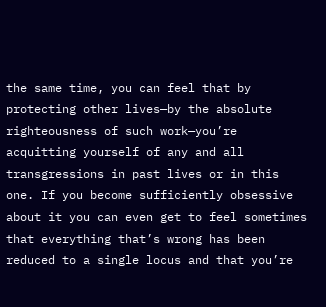the same time, you can feel that by protecting other lives—by the absolute righteousness of such work—you’re acquitting yourself of any and all transgressions in past lives or in this one. If you become sufficiently obsessive about it you can even get to feel sometimes that everything that’s wrong has been reduced to a single locus and that you’re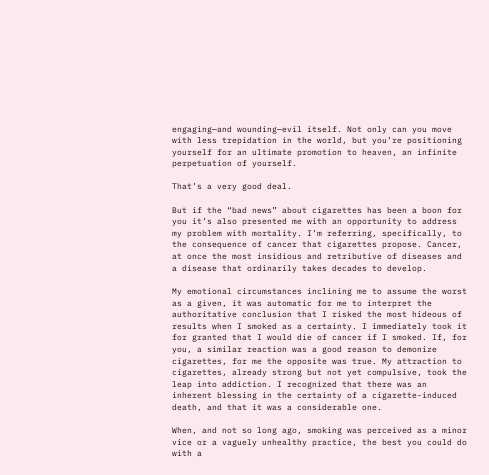engaging—and wounding—evil itself. Not only can you move with less trepidation in the world, but you’re positioning yourself for an ultimate promotion to heaven, an infinite perpetuation of yourself.

That’s a very good deal.

But if the “bad news” about cigarettes has been a boon for you it’s also presented me with an opportunity to address my problem with mortality. I’m referring, specifically, to the consequence of cancer that cigarettes propose. Cancer, at once the most insidious and retributive of diseases and a disease that ordinarily takes decades to develop.

My emotional circumstances inclining me to assume the worst as a given, it was automatic for me to interpret the authoritative conclusion that I risked the most hideous of results when I smoked as a certainty. I immediately took it for granted that I would die of cancer if I smoked. If, for you, a similar reaction was a good reason to demonize cigarettes, for me the opposite was true. My attraction to cigarettes, already strong but not yet compulsive, took the leap into addiction. I recognized that there was an inherent blessing in the certainty of a cigarette-induced death, and that it was a considerable one.

When, and not so long ago, smoking was perceived as a minor vice or a vaguely unhealthy practice, the best you could do with a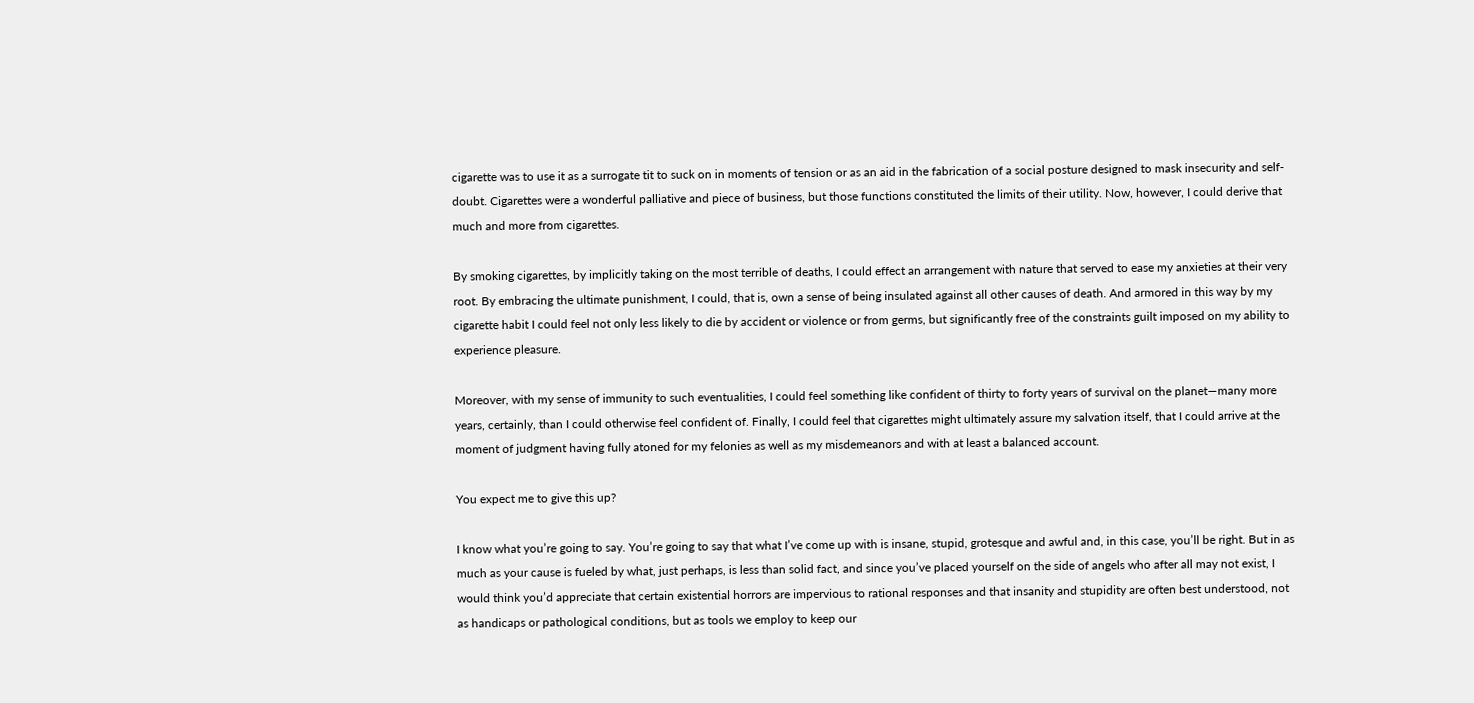cigarette was to use it as a surrogate tit to suck on in moments of tension or as an aid in the fabrication of a social posture designed to mask insecurity and self-doubt. Cigarettes were a wonderful palliative and piece of business, but those functions constituted the limits of their utility. Now, however, I could derive that much and more from cigarettes.

By smoking cigarettes, by implicitly taking on the most terrible of deaths, I could effect an arrangement with nature that served to ease my anxieties at their very root. By embracing the ultimate punishment, I could, that is, own a sense of being insulated against all other causes of death. And armored in this way by my cigarette habit I could feel not only less likely to die by accident or violence or from germs, but significantly free of the constraints guilt imposed on my ability to experience pleasure.

Moreover, with my sense of immunity to such eventualities, I could feel something like confident of thirty to forty years of survival on the planet—many more years, certainly, than I could otherwise feel confident of. Finally, I could feel that cigarettes might ultimately assure my salvation itself, that I could arrive at the moment of judgment having fully atoned for my felonies as well as my misdemeanors and with at least a balanced account.

You expect me to give this up?

I know what you’re going to say. You’re going to say that what I’ve come up with is insane, stupid, grotesque and awful and, in this case, you’ll be right. But in as much as your cause is fueled by what, just perhaps, is less than solid fact, and since you’ve placed yourself on the side of angels who after all may not exist, I would think you’d appreciate that certain existential horrors are impervious to rational responses and that insanity and stupidity are often best understood, not as handicaps or pathological conditions, but as tools we employ to keep our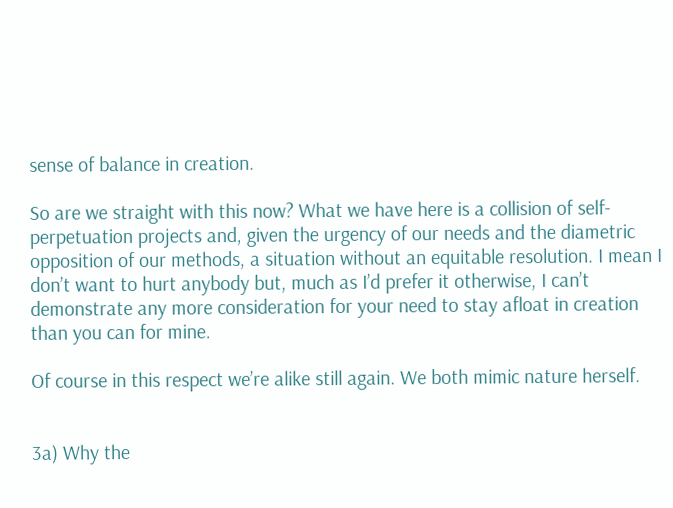sense of balance in creation.

So are we straight with this now? What we have here is a collision of self-perpetuation projects and, given the urgency of our needs and the diametric opposition of our methods, a situation without an equitable resolution. I mean I don’t want to hurt anybody but, much as I’d prefer it otherwise, I can’t demonstrate any more consideration for your need to stay afloat in creation than you can for mine.

Of course in this respect we’re alike still again. We both mimic nature herself.


3a) Why the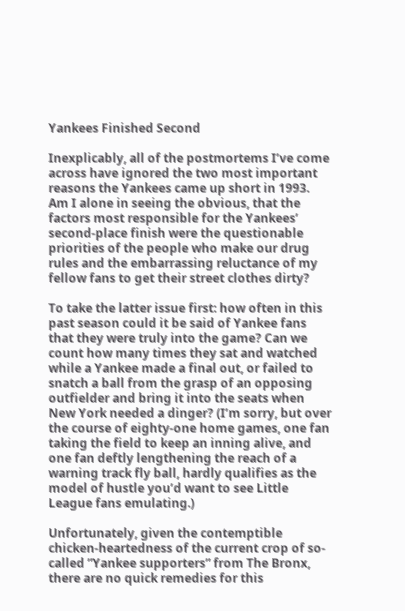Yankees Finished Second

Inexplicably, all of the postmortems I’ve come across have ignored the two most important reasons the Yankees came up short in 1993. Am I alone in seeing the obvious, that the factors most responsible for the Yankees’ second-place finish were the questionable priorities of the people who make our drug rules and the embarrassing reluctance of my fellow fans to get their street clothes dirty?

To take the latter issue first: how often in this past season could it be said of Yankee fans that they were truly into the game? Can we count how many times they sat and watched while a Yankee made a final out, or failed to snatch a ball from the grasp of an opposing outfielder and bring it into the seats when New York needed a dinger? (I’m sorry, but over the course of eighty-one home games, one fan taking the field to keep an inning alive, and one fan deftly lengthening the reach of a warning track fly ball, hardly qualifies as the model of hustle you’d want to see Little League fans emulating.)

Unfortunately, given the contemptible chicken-heartedness of the current crop of so-called ”Yankee supporters” from The Bronx, there are no quick remedies for this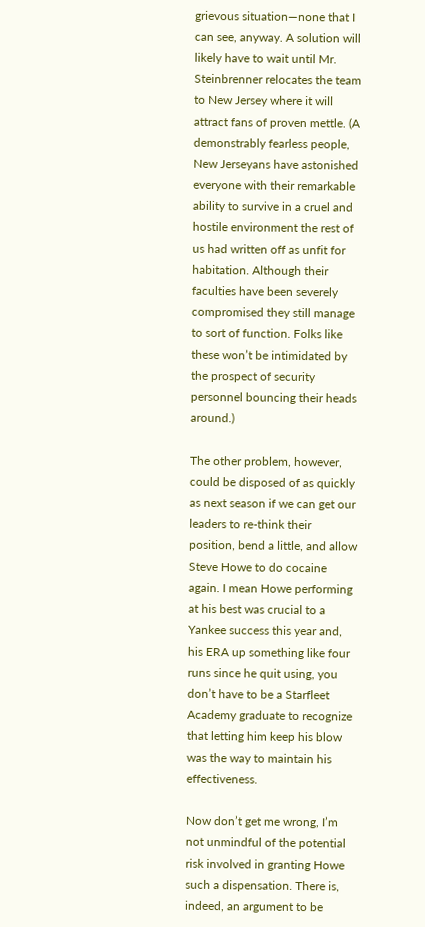grievous situation—none that I can see, anyway. A solution will likely have to wait until Mr. Steinbrenner relocates the team to New Jersey where it will attract fans of proven mettle. (A demonstrably fearless people, New Jerseyans have astonished everyone with their remarkable ability to survive in a cruel and hostile environment the rest of us had written off as unfit for habitation. Although their faculties have been severely compromised they still manage to sort of function. Folks like these won’t be intimidated by the prospect of security personnel bouncing their heads around.)

The other problem, however, could be disposed of as quickly as next season if we can get our leaders to re-think their position, bend a little, and allow Steve Howe to do cocaine again. I mean Howe performing at his best was crucial to a Yankee success this year and, his ERA up something like four runs since he quit using, you don’t have to be a Starfleet Academy graduate to recognize that letting him keep his blow was the way to maintain his effectiveness.

Now don’t get me wrong, I’m not unmindful of the potential risk involved in granting Howe such a dispensation. There is, indeed, an argument to be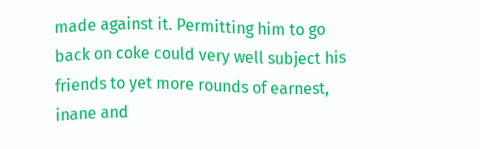made against it. Permitting him to go back on coke could very well subject his friends to yet more rounds of earnest, inane and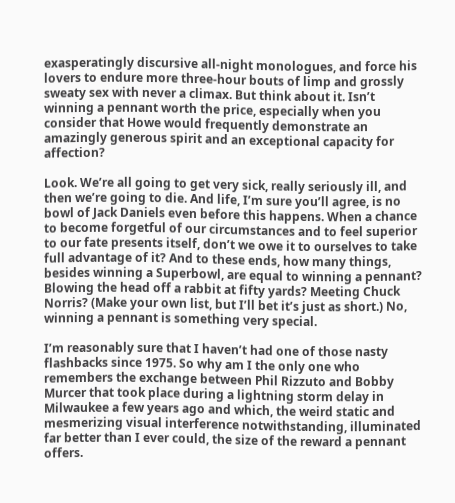exasperatingly discursive all-night monologues, and force his lovers to endure more three-hour bouts of limp and grossly sweaty sex with never a climax. But think about it. Isn’t winning a pennant worth the price, especially when you consider that Howe would frequently demonstrate an amazingly generous spirit and an exceptional capacity for affection?

Look. We’re all going to get very sick, really seriously ill, and then we’re going to die. And life, I’m sure you’ll agree, is no bowl of Jack Daniels even before this happens. When a chance to become forgetful of our circumstances and to feel superior to our fate presents itself, don’t we owe it to ourselves to take full advantage of it? And to these ends, how many things, besides winning a Superbowl, are equal to winning a pennant? Blowing the head off a rabbit at fifty yards? Meeting Chuck Norris? (Make your own list, but I’ll bet it’s just as short.) No, winning a pennant is something very special.

I’m reasonably sure that I haven’t had one of those nasty flashbacks since 1975. So why am I the only one who remembers the exchange between Phil Rizzuto and Bobby Murcer that took place during a lightning storm delay in Milwaukee a few years ago and which, the weird static and mesmerizing visual interference notwithstanding, illuminated far better than I ever could, the size of the reward a pennant offers.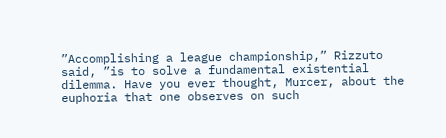”Accomplishing a league championship,” Rizzuto said, ”is to solve a fundamental existential dilemma. Have you ever thought, Murcer, about the euphoria that one observes on such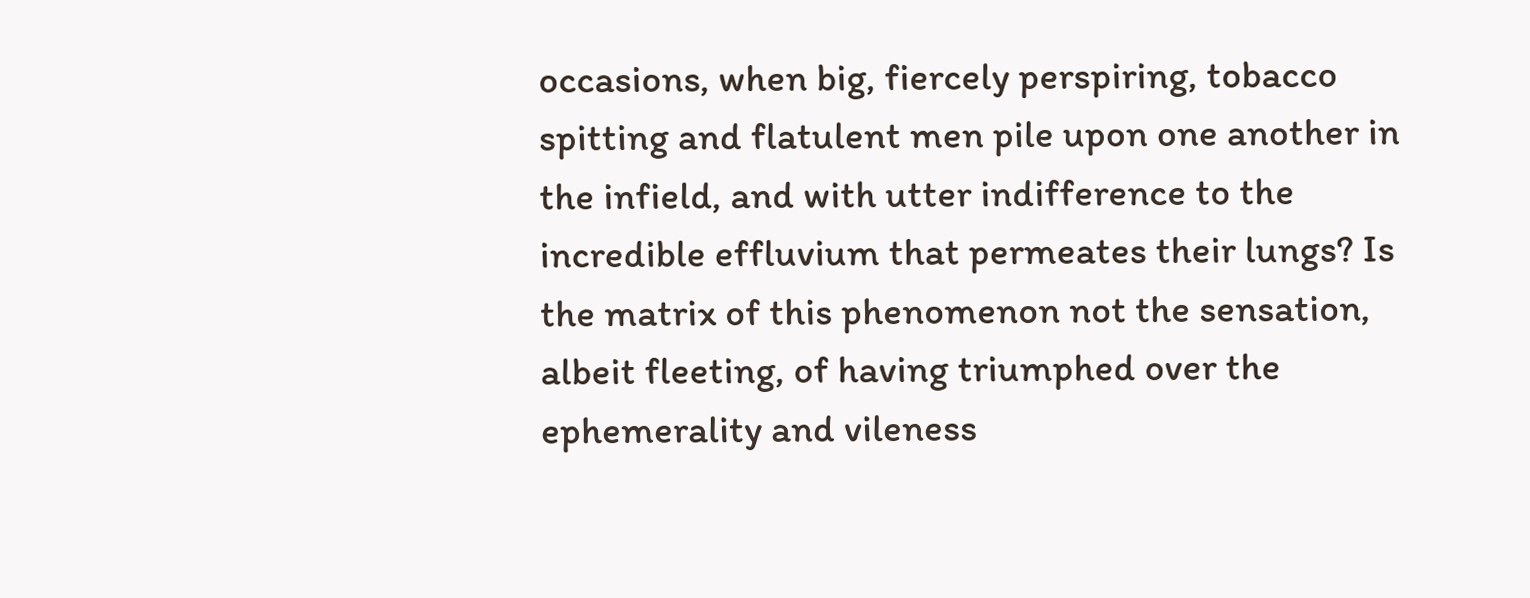occasions, when big, fiercely perspiring, tobacco spitting and flatulent men pile upon one another in the infield, and with utter indifference to the incredible effluvium that permeates their lungs? Is the matrix of this phenomenon not the sensation, albeit fleeting, of having triumphed over the ephemerality and vileness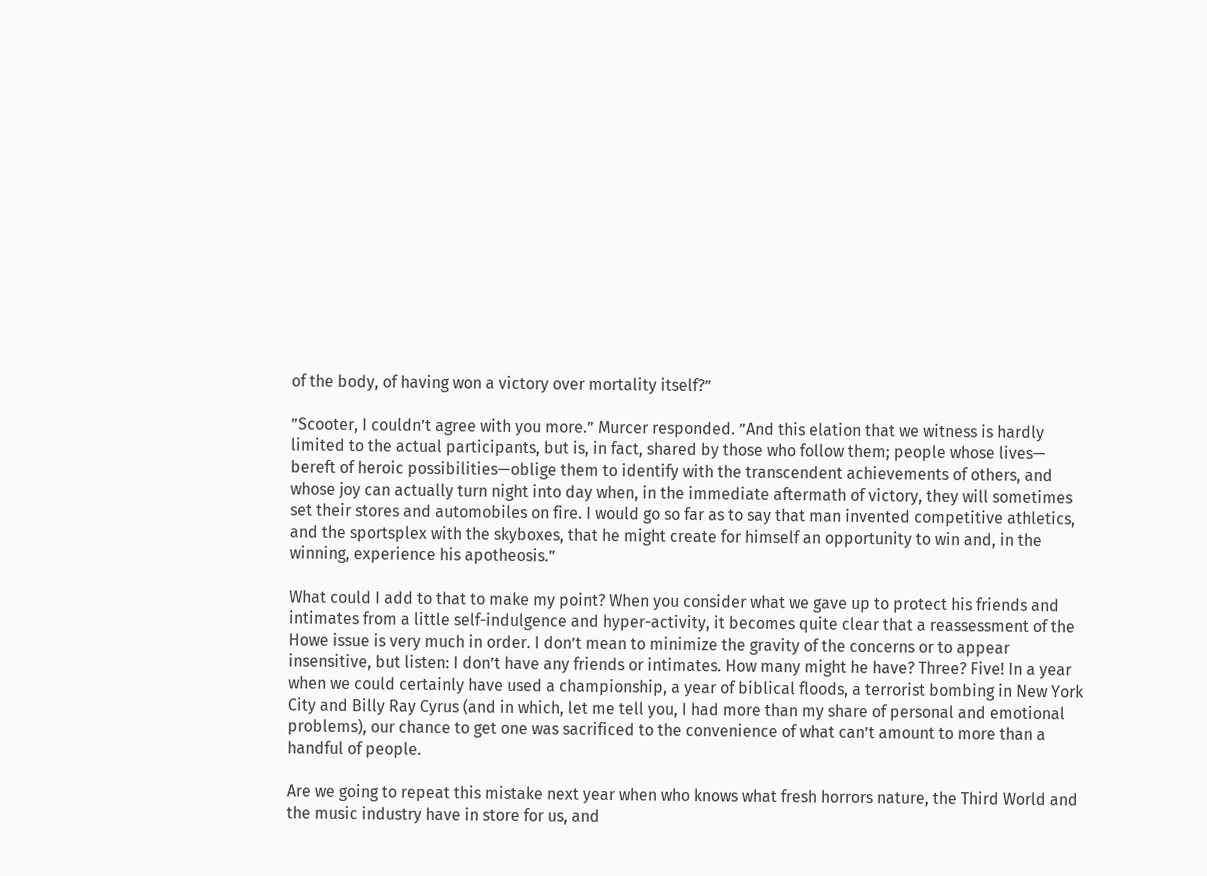of the body, of having won a victory over mortality itself?”

”Scooter, I couldn’t agree with you more.” Murcer responded. ”And this elation that we witness is hardly limited to the actual participants, but is, in fact, shared by those who follow them; people whose lives— bereft of heroic possibilities—oblige them to identify with the transcendent achievements of others, and whose joy can actually turn night into day when, in the immediate aftermath of victory, they will sometimes set their stores and automobiles on fire. I would go so far as to say that man invented competitive athletics, and the sportsplex with the skyboxes, that he might create for himself an opportunity to win and, in the winning, experience his apotheosis.”

What could I add to that to make my point? When you consider what we gave up to protect his friends and intimates from a little self-indulgence and hyper-activity, it becomes quite clear that a reassessment of the Howe issue is very much in order. I don’t mean to minimize the gravity of the concerns or to appear insensitive, but listen: I don’t have any friends or intimates. How many might he have? Three? Five! In a year when we could certainly have used a championship, a year of biblical floods, a terrorist bombing in New York City and Billy Ray Cyrus (and in which, let me tell you, I had more than my share of personal and emotional problems), our chance to get one was sacrificed to the convenience of what can’t amount to more than a handful of people.

Are we going to repeat this mistake next year when who knows what fresh horrors nature, the Third World and the music industry have in store for us, and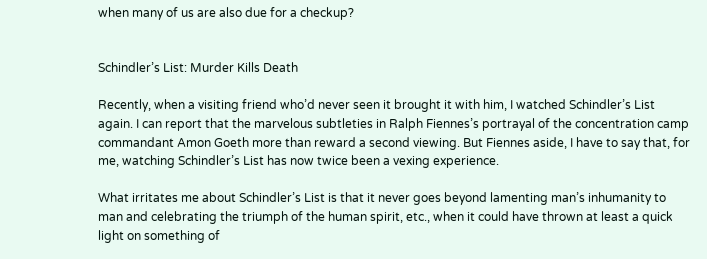when many of us are also due for a checkup?


Schindler’s List: Murder Kills Death

Recently, when a visiting friend who’d never seen it brought it with him, I watched Schindler’s List again. I can report that the marvelous subtleties in Ralph Fiennes’s portrayal of the concentration camp commandant Amon Goeth more than reward a second viewing. But Fiennes aside, I have to say that, for me, watching Schindler’s List has now twice been a vexing experience.

What irritates me about Schindler’s List is that it never goes beyond lamenting man’s inhumanity to man and celebrating the triumph of the human spirit, etc., when it could have thrown at least a quick light on something of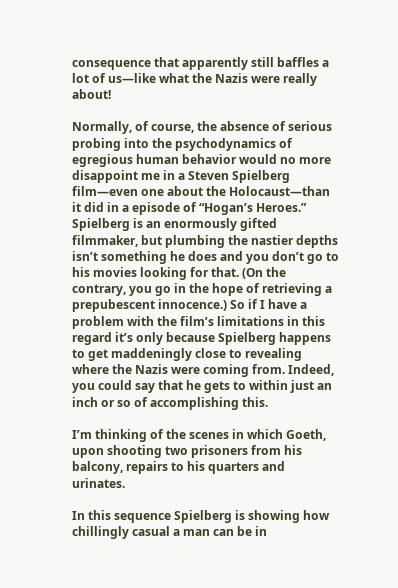consequence that apparently still baffles a lot of us—like what the Nazis were really about!

Normally, of course, the absence of serious probing into the psychodynamics of egregious human behavior would no more disappoint me in a Steven Spielberg film—even one about the Holocaust—than it did in a episode of “Hogan’s Heroes.” Spielberg is an enormously gifted filmmaker, but plumbing the nastier depths isn’t something he does and you don’t go to his movies looking for that. (On the contrary, you go in the hope of retrieving a prepubescent innocence.) So if I have a problem with the film’s limitations in this regard it’s only because Spielberg happens to get maddeningly close to revealing where the Nazis were coming from. Indeed, you could say that he gets to within just an inch or so of accomplishing this.

I’m thinking of the scenes in which Goeth, upon shooting two prisoners from his balcony, repairs to his quarters and urinates.

In this sequence Spielberg is showing how chillingly casual a man can be in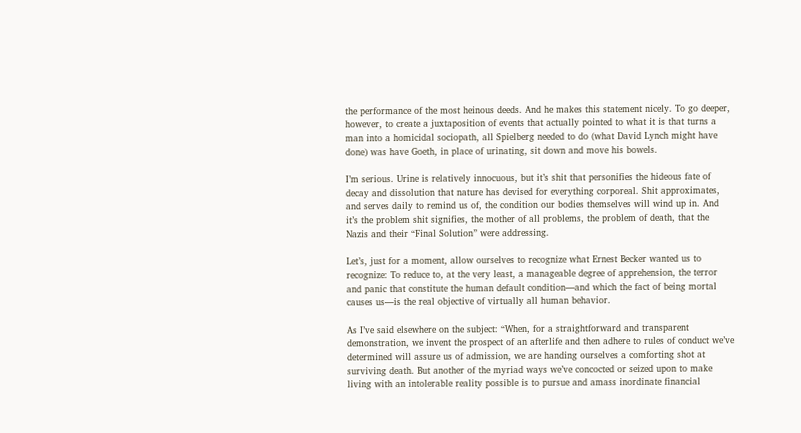the performance of the most heinous deeds. And he makes this statement nicely. To go deeper, however, to create a juxtaposition of events that actually pointed to what it is that turns a man into a homicidal sociopath, all Spielberg needed to do (what David Lynch might have done) was have Goeth, in place of urinating, sit down and move his bowels.

I’m serious. Urine is relatively innocuous, but it’s shit that personifies the hideous fate of decay and dissolution that nature has devised for everything corporeal. Shit approximates, and serves daily to remind us of, the condition our bodies themselves will wind up in. And it’s the problem shit signifies, the mother of all problems, the problem of death, that the Nazis and their “Final Solution” were addressing.

Let’s, just for a moment, allow ourselves to recognize what Ernest Becker wanted us to recognize: To reduce to, at the very least, a manageable degree of apprehension, the terror and panic that constitute the human default condition—and which the fact of being mortal causes us—is the real objective of virtually all human behavior.

As I’ve said elsewhere on the subject: “When, for a straightforward and transparent demonstration, we invent the prospect of an afterlife and then adhere to rules of conduct we’ve determined will assure us of admission, we are handing ourselves a comforting shot at surviving death. But another of the myriad ways we’ve concocted or seized upon to make living with an intolerable reality possible is to pursue and amass inordinate financial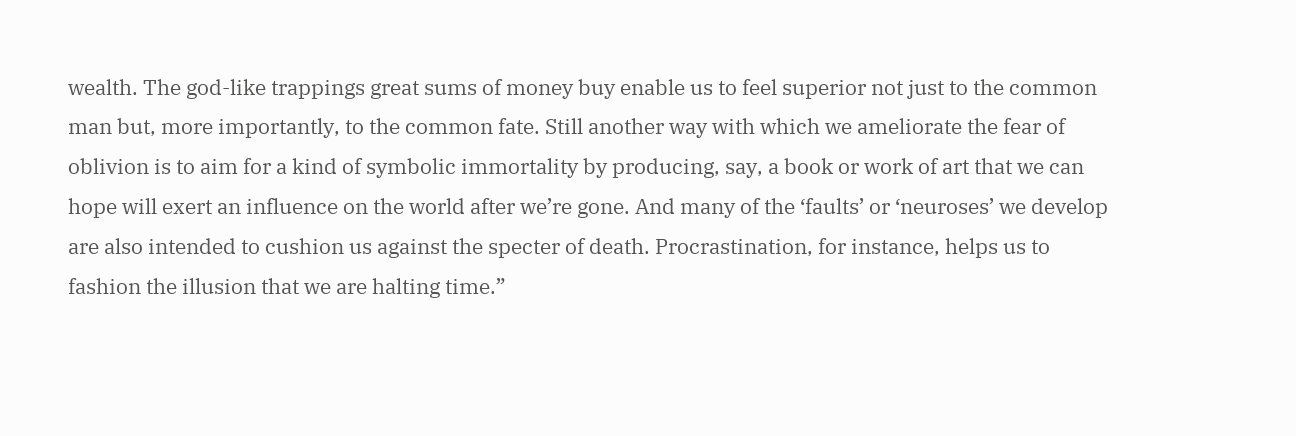wealth. The god-like trappings great sums of money buy enable us to feel superior not just to the common man but, more importantly, to the common fate. Still another way with which we ameliorate the fear of oblivion is to aim for a kind of symbolic immortality by producing, say, a book or work of art that we can hope will exert an influence on the world after we’re gone. And many of the ‘faults’ or ‘neuroses’ we develop are also intended to cushion us against the specter of death. Procrastination, for instance, helps us to fashion the illusion that we are halting time.”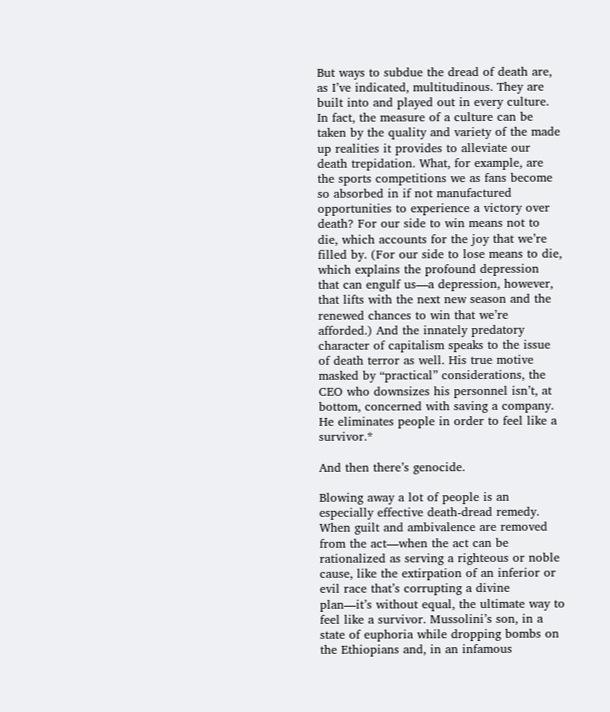But ways to subdue the dread of death are, as I’ve indicated, multitudinous. They are built into and played out in every culture. In fact, the measure of a culture can be taken by the quality and variety of the made up realities it provides to alleviate our death trepidation. What, for example, are the sports competitions we as fans become so absorbed in if not manufactured opportunities to experience a victory over death? For our side to win means not to die, which accounts for the joy that we’re filled by. (For our side to lose means to die, which explains the profound depression that can engulf us—a depression, however, that lifts with the next new season and the renewed chances to win that we’re afforded.) And the innately predatory character of capitalism speaks to the issue of death terror as well. His true motive masked by “practical” considerations, the CEO who downsizes his personnel isn’t, at bottom, concerned with saving a company. He eliminates people in order to feel like a survivor.*

And then there’s genocide.

Blowing away a lot of people is an especially effective death-dread remedy. When guilt and ambivalence are removed from the act—when the act can be rationalized as serving a righteous or noble cause, like the extirpation of an inferior or evil race that’s corrupting a divine plan—it’s without equal, the ultimate way to feel like a survivor. Mussolini’s son, in a state of euphoria while dropping bombs on the Ethiopians and, in an infamous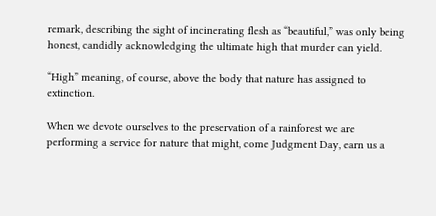remark, describing the sight of incinerating flesh as “beautiful,” was only being honest, candidly acknowledging the ultimate high that murder can yield.

“High” meaning, of course, above the body that nature has assigned to extinction.

When we devote ourselves to the preservation of a rainforest we are performing a service for nature that might, come Judgment Day, earn us a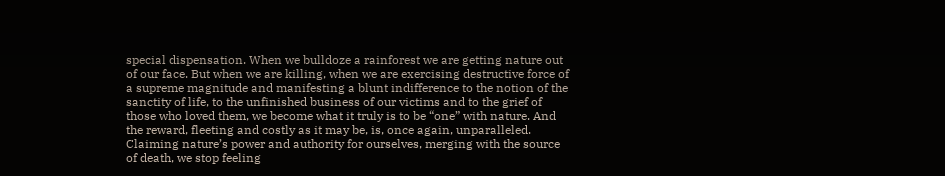special dispensation. When we bulldoze a rainforest we are getting nature out of our face. But when we are killing, when we are exercising destructive force of a supreme magnitude and manifesting a blunt indifference to the notion of the sanctity of life, to the unfinished business of our victims and to the grief of those who loved them, we become what it truly is to be “one” with nature. And the reward, fleeting and costly as it may be, is, once again, unparalleled. Claiming nature’s power and authority for ourselves, merging with the source of death, we stop feeling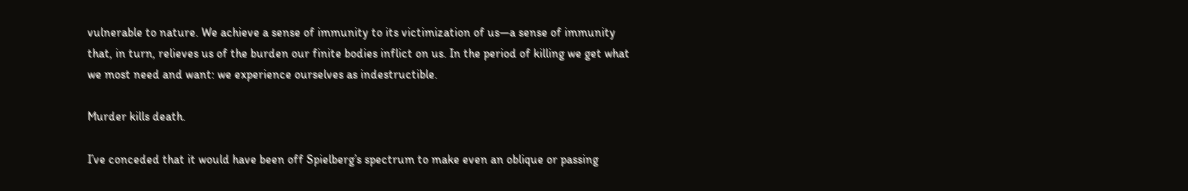vulnerable to nature. We achieve a sense of immunity to its victimization of us—a sense of immunity that, in turn, relieves us of the burden our finite bodies inflict on us. In the period of killing we get what we most need and want: we experience ourselves as indestructible.

Murder kills death.

I’ve conceded that it would have been off Spielberg’s spectrum to make even an oblique or passing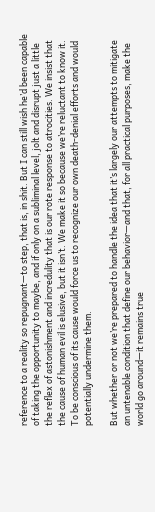reference to a reality so repugnant—to step, that is, in shit. But I can still wish he’d been capable of taking the opportunity to maybe, and if only on a subliminal level, jolt and disrupt just a little the reflex of astonishment and incredulity that is our rote response to atrocities. We insist that the cause of human evil is elusive, but it isn’t. We make it so because we’re reluctant to know it. To be conscious of its cause would force us to recognize our own death-denial efforts and would potentially undermine them.

But whether or not we’re prepared to handle the idea that it’s largely our attempts to mitigate an untenable condition that define our behavior—and that, for all practical purposes, make the world go around—it remains true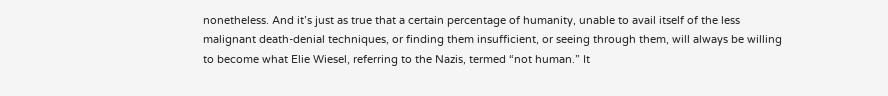nonetheless. And it’s just as true that a certain percentage of humanity, unable to avail itself of the less malignant death-denial techniques, or finding them insufficient, or seeing through them, will always be willing to become what Elie Wiesel, referring to the Nazis, termed “not human.” It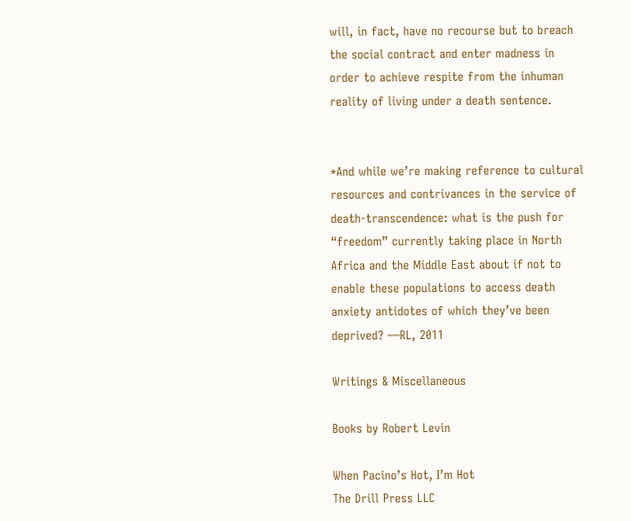will, in fact, have no recourse but to breach the social contract and enter madness in order to achieve respite from the inhuman reality of living under a death sentence.


*And while we’re making reference to cultural resources and contrivances in the service of death-transcendence: what is the push for “freedom” currently taking place in North Africa and the Middle East about if not to enable these populations to access death anxiety antidotes of which they’ve been deprived? —RL, 2011

Writings & Miscellaneous

Books by Robert Levin

When Pacino’s Hot, I’m Hot
The Drill Press LLC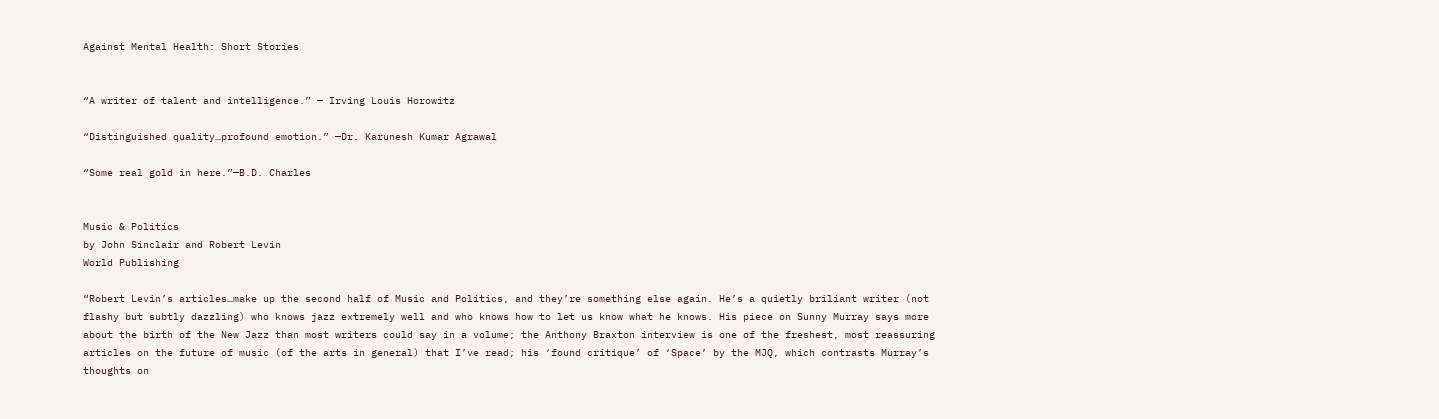Against Mental Health: Short Stories


“A writer of talent and intelligence.” — Irving Louis Horowitz

“Distinguished quality…profound emotion.” —Dr. Karunesh Kumar Agrawal

“Some real gold in here.”—B.D. Charles


Music & Politics
by John Sinclair and Robert Levin
World Publishing

“Robert Levin’s articles…make up the second half of Music and Politics, and they’re something else again. He’s a quietly briliant writer (not flashy but subtly dazzling) who knows jazz extremely well and who knows how to let us know what he knows. His piece on Sunny Murray says more about the birth of the New Jazz than most writers could say in a volume; the Anthony Braxton interview is one of the freshest, most reassuring articles on the future of music (of the arts in general) that I’ve read; his ‘found critique’ of ‘Space’ by the MJQ, which contrasts Murray’s thoughts on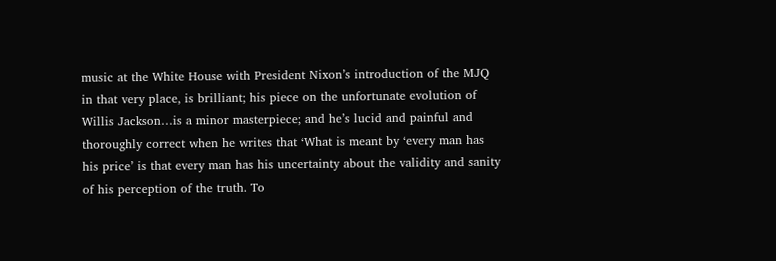music at the White House with President Nixon’s introduction of the MJQ in that very place, is brilliant; his piece on the unfortunate evolution of Willis Jackson…is a minor masterpiece; and he’s lucid and painful and thoroughly correct when he writes that ‘What is meant by ‘every man has his price’ is that every man has his uncertainty about the validity and sanity of his perception of the truth. To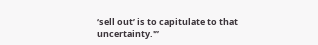‘sell out’ is to capitulate to that uncertainty.'”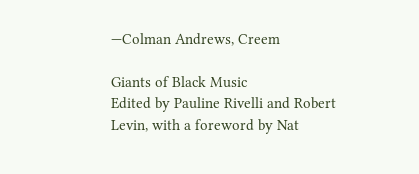—Colman Andrews, Creem

Giants of Black Music
Edited by Pauline Rivelli and Robert Levin, with a foreword by Nat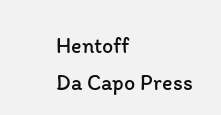Hentoff
Da Capo Press